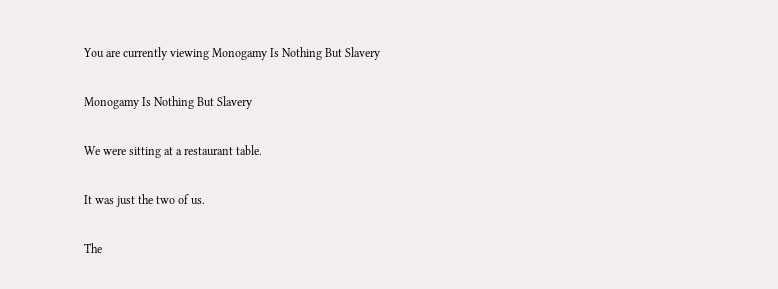You are currently viewing Monogamy Is Nothing But Slavery

Monogamy Is Nothing But Slavery

We were sitting at a restaurant table.

It was just the two of us.

The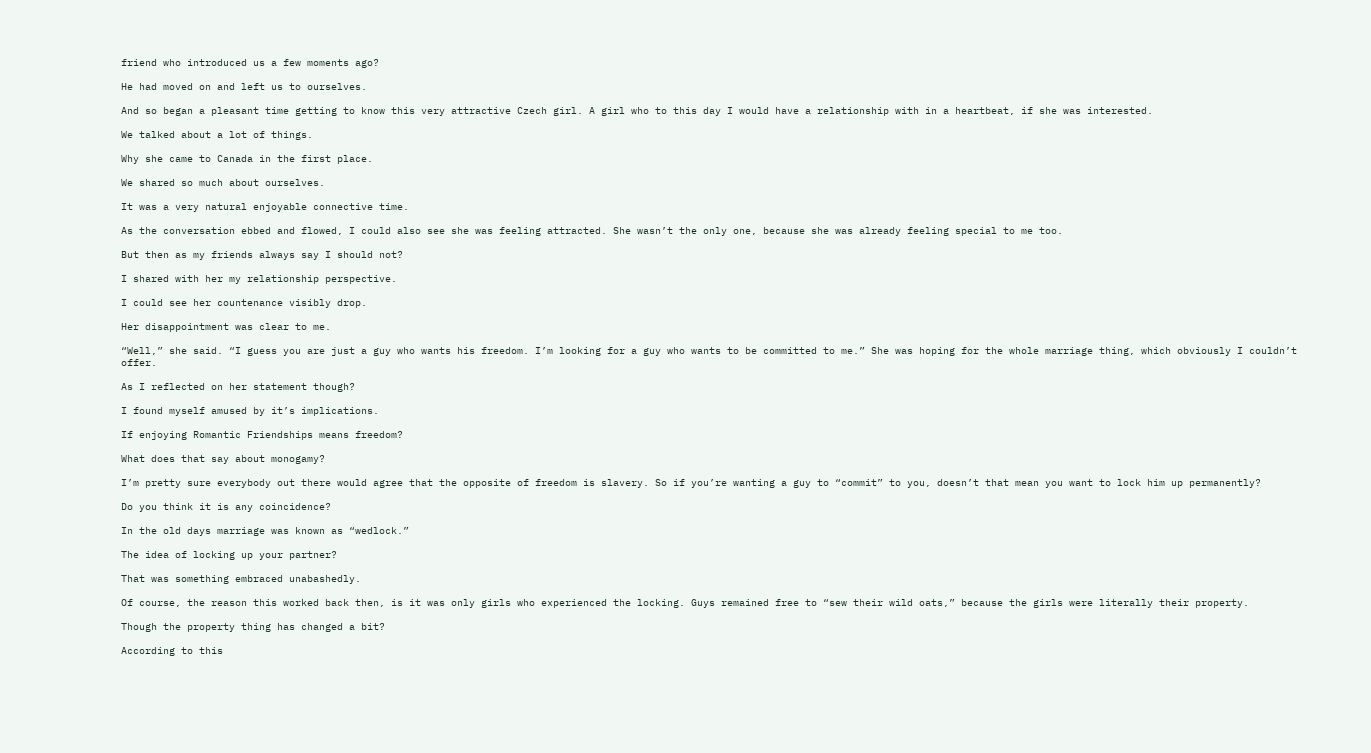friend who introduced us a few moments ago?

He had moved on and left us to ourselves.

And so began a pleasant time getting to know this very attractive Czech girl. A girl who to this day I would have a relationship with in a heartbeat, if she was interested.

We talked about a lot of things.

Why she came to Canada in the first place.

We shared so much about ourselves.

It was a very natural enjoyable connective time.

As the conversation ebbed and flowed, I could also see she was feeling attracted. She wasn’t the only one, because she was already feeling special to me too.

But then as my friends always say I should not?

I shared with her my relationship perspective.

I could see her countenance visibly drop.

Her disappointment was clear to me.

“Well,” she said. “I guess you are just a guy who wants his freedom. I’m looking for a guy who wants to be committed to me.” She was hoping for the whole marriage thing, which obviously I couldn’t offer.

As I reflected on her statement though?

I found myself amused by it’s implications.

If enjoying Romantic Friendships means freedom?

What does that say about monogamy?

I’m pretty sure everybody out there would agree that the opposite of freedom is slavery. So if you’re wanting a guy to “commit” to you, doesn’t that mean you want to lock him up permanently?

Do you think it is any coincidence?

In the old days marriage was known as “wedlock.”

The idea of locking up your partner?

That was something embraced unabashedly.

Of course, the reason this worked back then, is it was only girls who experienced the locking. Guys remained free to “sew their wild oats,” because the girls were literally their property.

Though the property thing has changed a bit?

According to this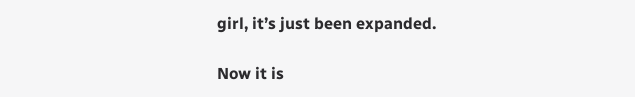girl, it’s just been expanded.

Now it is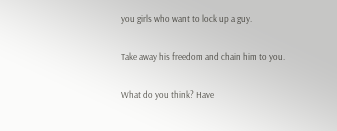you girls who want to lock up a guy.

Take away his freedom and chain him to you.

What do you think? Have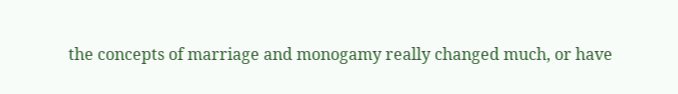the concepts of marriage and monogamy really changed much, or have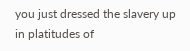you just dressed the slavery up in platitudes of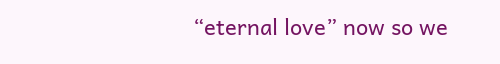“eternal love” now so we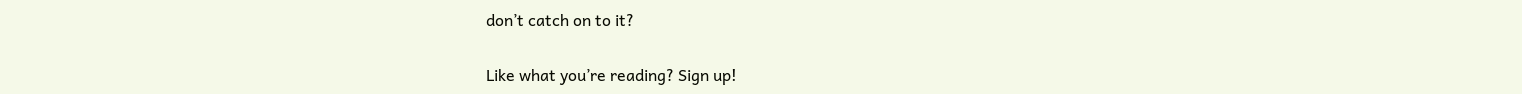don’t catch on to it?

Like what you’re reading? Sign up!